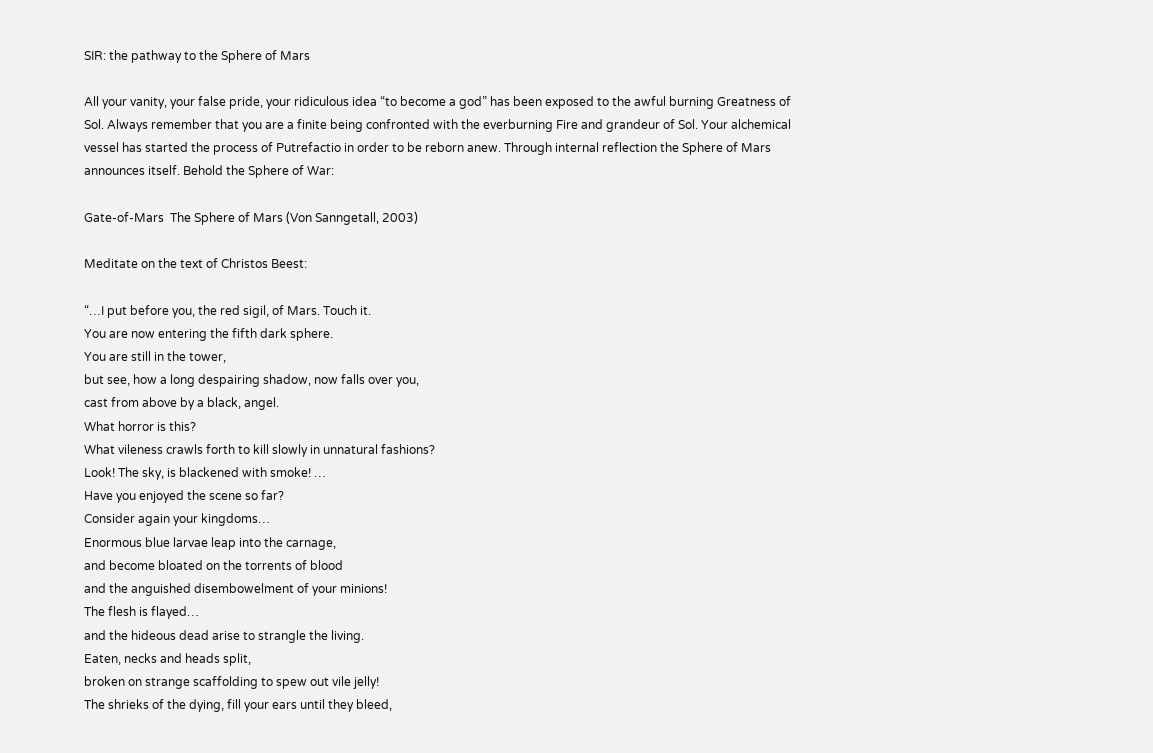SIR: the pathway to the Sphere of Mars

All your vanity, your false pride, your ridiculous idea “to become a god” has been exposed to the awful burning Greatness of Sol. Always remember that you are a finite being confronted with the everburning Fire and grandeur of Sol. Your alchemical vessel has started the process of Putrefactio in order to be reborn anew. Through internal reflection the Sphere of Mars announces itself. Behold the Sphere of War:

Gate-of-Mars  The Sphere of Mars (Von Sanngetall, 2003)

Meditate on the text of Christos Beest:

“…I put before you, the red sigil, of Mars. Touch it.
You are now entering the fifth dark sphere.
You are still in the tower,
but see, how a long despairing shadow, now falls over you,
cast from above by a black, angel.
What horror is this?
What vileness crawls forth to kill slowly in unnatural fashions?
Look! The sky, is blackened with smoke! …
Have you enjoyed the scene so far?
Consider again your kingdoms…
Enormous blue larvae leap into the carnage,
and become bloated on the torrents of blood
and the anguished disembowelment of your minions!
The flesh is flayed…
and the hideous dead arise to strangle the living.
Eaten, necks and heads split,
broken on strange scaffolding to spew out vile jelly!
The shrieks of the dying, fill your ears until they bleed,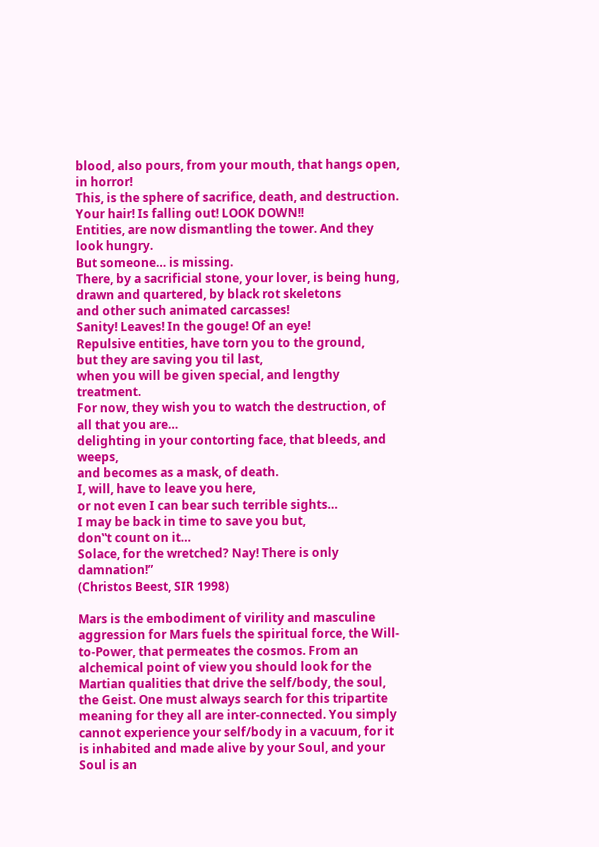blood, also pours, from your mouth, that hangs open, in horror!
This, is the sphere of sacrifice, death, and destruction.
Your hair! Is falling out! LOOK DOWN!!
Entities, are now dismantling the tower. And they look hungry.
But someone… is missing.
There, by a sacrificial stone, your lover, is being hung,
drawn and quartered, by black rot skeletons
and other such animated carcasses!
Sanity! Leaves! In the gouge! Of an eye!
Repulsive entities, have torn you to the ground,
but they are saving you til last,
when you will be given special, and lengthy treatment.
For now, they wish you to watch the destruction, of all that you are…
delighting in your contorting face, that bleeds, and weeps,
and becomes as a mask, of death.
I, will, have to leave you here,
or not even I can bear such terrible sights…
I may be back in time to save you but,
don‟t count on it…
Solace, for the wretched? Nay! There is only damnation!”
(Christos Beest, SIR 1998)

Mars is the embodiment of virility and masculine aggression for Mars fuels the spiritual force, the Will-to-Power, that permeates the cosmos. From an alchemical point of view you should look for the Martian qualities that drive the self/body, the soul, the Geist. One must always search for this tripartite meaning for they all are inter-connected. You simply cannot experience your self/body in a vacuum, for it is inhabited and made alive by your Soul, and your Soul is an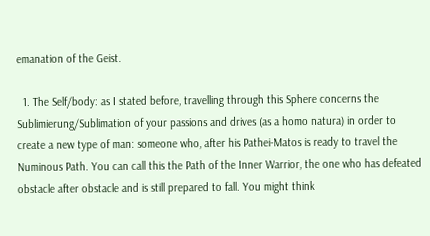emanation of the Geist.

  1. The Self/body: as I stated before, travelling through this Sphere concerns the Sublimierung/Sublimation of your passions and drives (as a homo natura) in order to create a new type of man: someone who, after his Pathei-Matos is ready to travel the Numinous Path. You can call this the Path of the Inner Warrior, the one who has defeated obstacle after obstacle and is still prepared to fall. You might think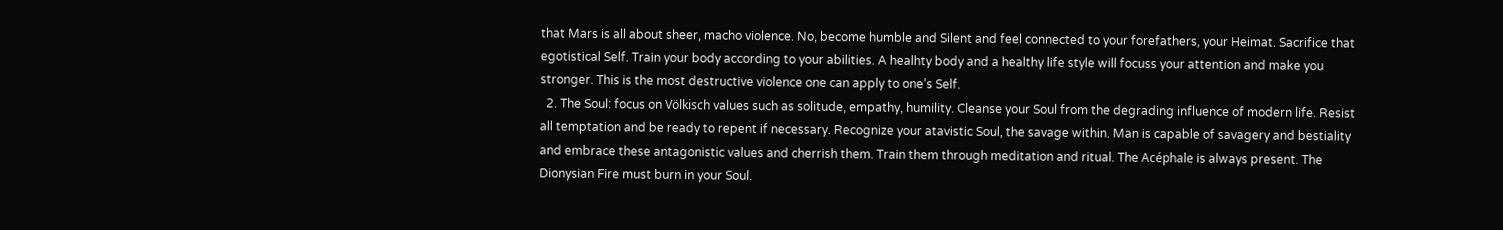that Mars is all about sheer, macho violence. No, become humble and Silent and feel connected to your forefathers, your Heimat. Sacrifice that egotistical Self. Train your body according to your abilities. A healhty body and a healthy life style will focuss your attention and make you stronger. This is the most destructive violence one can apply to one’s Self.
  2. The Soul: focus on Völkisch values such as solitude, empathy, humility. Cleanse your Soul from the degrading influence of modern life. Resist all temptation and be ready to repent if necessary. Recognize your atavistic Soul, the savage within. Man is capable of savagery and bestiality and embrace these antagonistic values and cherrish them. Train them through meditation and ritual. The Acéphale is always present. The Dionysian Fire must burn in your Soul.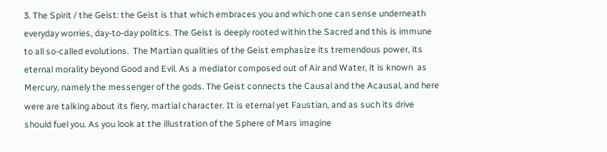3. The Spirit / the Geist: the Geist is that which embraces you and which one can sense underneath everyday worries, day-to-day politics. The Geist is deeply rooted within the Sacred and this is immune to all so-called evolutions.  The Martian qualities of the Geist emphasize its tremendous power, its eternal morality beyond Good and Evil. As a mediator composed out of Air and Water, it is known  as Mercury, namely the messenger of the gods. The Geist connects the Causal and the Acausal, and here were are talking about its fiery, martial character. It is eternal yet Faustian, and as such its drive should fuel you. As you look at the illustration of the Sphere of Mars imagine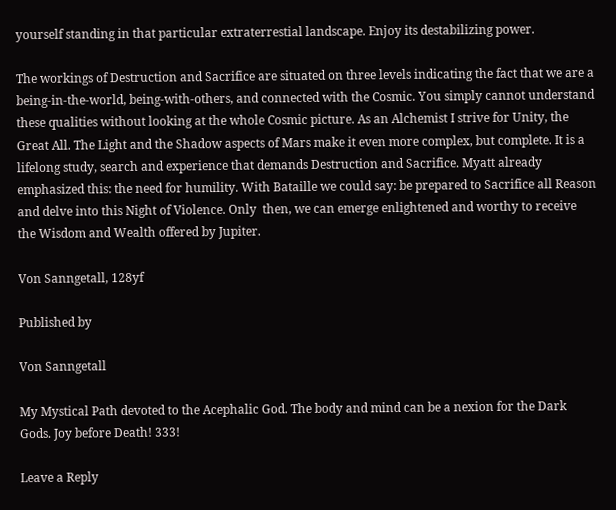yourself standing in that particular extraterrestial landscape. Enjoy its destabilizing power.

The workings of Destruction and Sacrifice are situated on three levels indicating the fact that we are a being-in-the-world, being-with-others, and connected with the Cosmic. You simply cannot understand these qualities without looking at the whole Cosmic picture. As an Alchemist I strive for Unity, the Great All. The Light and the Shadow aspects of Mars make it even more complex, but complete. It is a lifelong study, search and experience that demands Destruction and Sacrifice. Myatt already emphasized this: the need for humility. With Bataille we could say: be prepared to Sacrifice all Reason and delve into this Night of Violence. Only  then, we can emerge enlightened and worthy to receive the Wisdom and Wealth offered by Jupiter.

Von Sanngetall, 128yf

Published by

Von Sanngetall

My Mystical Path devoted to the Acephalic God. The body and mind can be a nexion for the Dark Gods. Joy before Death! 333!

Leave a Reply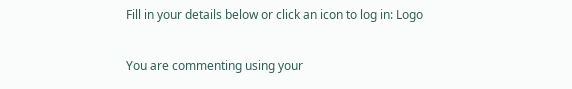Fill in your details below or click an icon to log in: Logo

You are commenting using your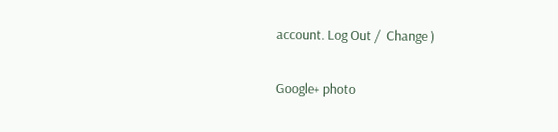account. Log Out /  Change )

Google+ photo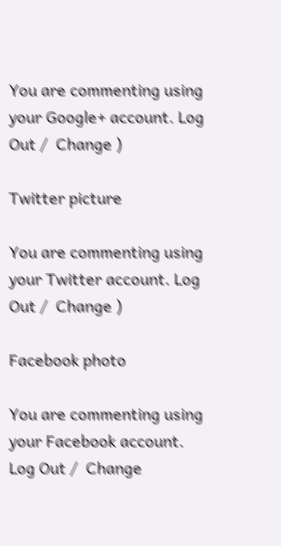You are commenting using your Google+ account. Log Out /  Change )

Twitter picture

You are commenting using your Twitter account. Log Out /  Change )

Facebook photo

You are commenting using your Facebook account. Log Out /  Change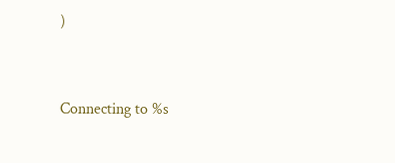)


Connecting to %s